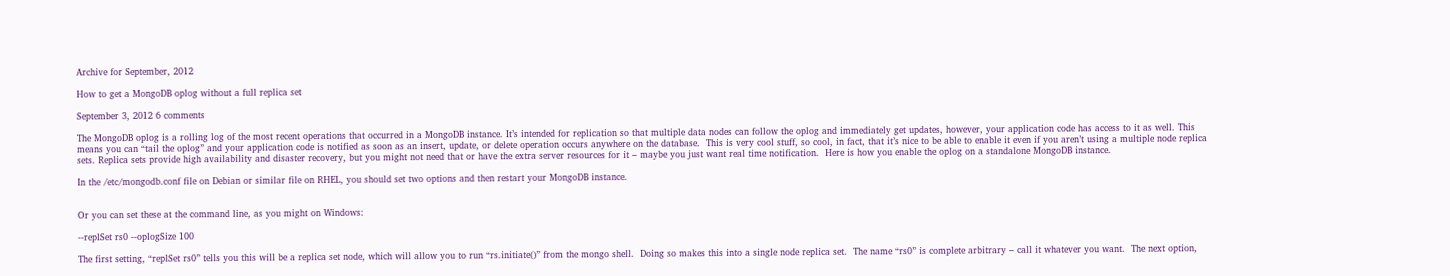Archive for September, 2012

How to get a MongoDB oplog without a full replica set

September 3, 2012 6 comments

The MongoDB oplog is a rolling log of the most recent operations that occurred in a MongoDB instance. It’s intended for replication so that multiple data nodes can follow the oplog and immediately get updates, however, your application code has access to it as well. This means you can “tail the oplog” and your application code is notified as soon as an insert, update, or delete operation occurs anywhere on the database.  This is very cool stuff, so cool, in fact, that it’s nice to be able to enable it even if you aren’t using a multiple node replica sets. Replica sets provide high availability and disaster recovery, but you might not need that or have the extra server resources for it – maybe you just want real time notification.  Here is how you enable the oplog on a standalone MongoDB instance.

In the /etc/mongodb.conf file on Debian or similar file on RHEL, you should set two options and then restart your MongoDB instance.


Or you can set these at the command line, as you might on Windows:

--replSet rs0 --oplogSize 100

The first setting, “replSet rs0” tells you this will be a replica set node, which will allow you to run “rs.initiate()” from the mongo shell.  Doing so makes this into a single node replica set.  The name “rs0” is complete arbitrary – call it whatever you want.  The next option,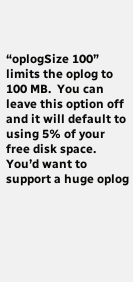“oplogSize 100” limits the oplog to 100 MB.  You can leave this option off and it will default to using 5% of your free disk space.  You’d want to support a huge oplog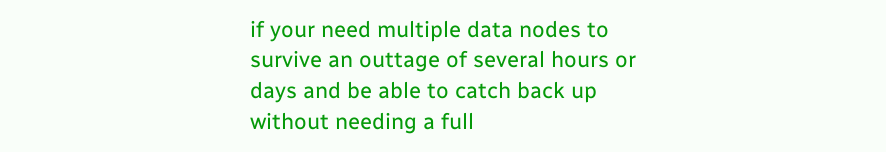if your need multiple data nodes to survive an outtage of several hours or days and be able to catch back up without needing a full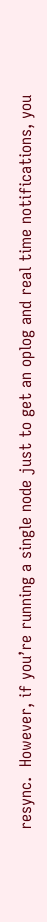resync.  However, if you’re running a single node just to get an oplog and real time notifications, you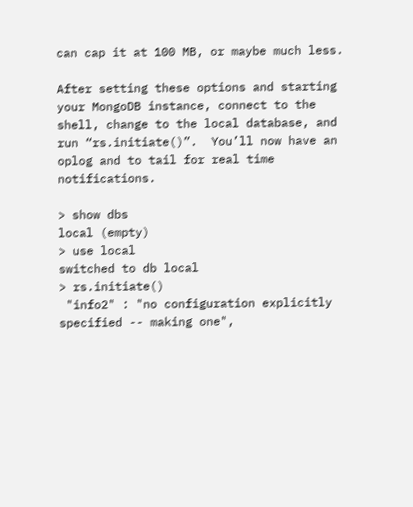can cap it at 100 MB, or maybe much less.

After setting these options and starting your MongoDB instance, connect to the shell, change to the local database, and run “rs.initiate()”.  You’ll now have an oplog and to tail for real time notifications.

> show dbs
local (empty)
> use local
switched to db local
> rs.initiate()
 "info2" : "no configuration explicitly specified -- making one",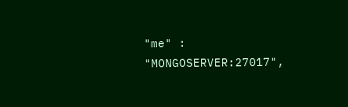"me" : "MONGOSERVER:27017",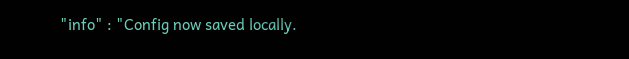"info" : "Config now saved locally.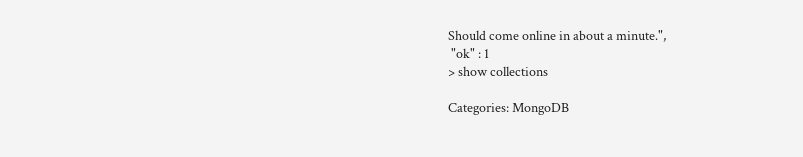Should come online in about a minute.",
 "ok" : 1
> show collections

Categories: MongoDB